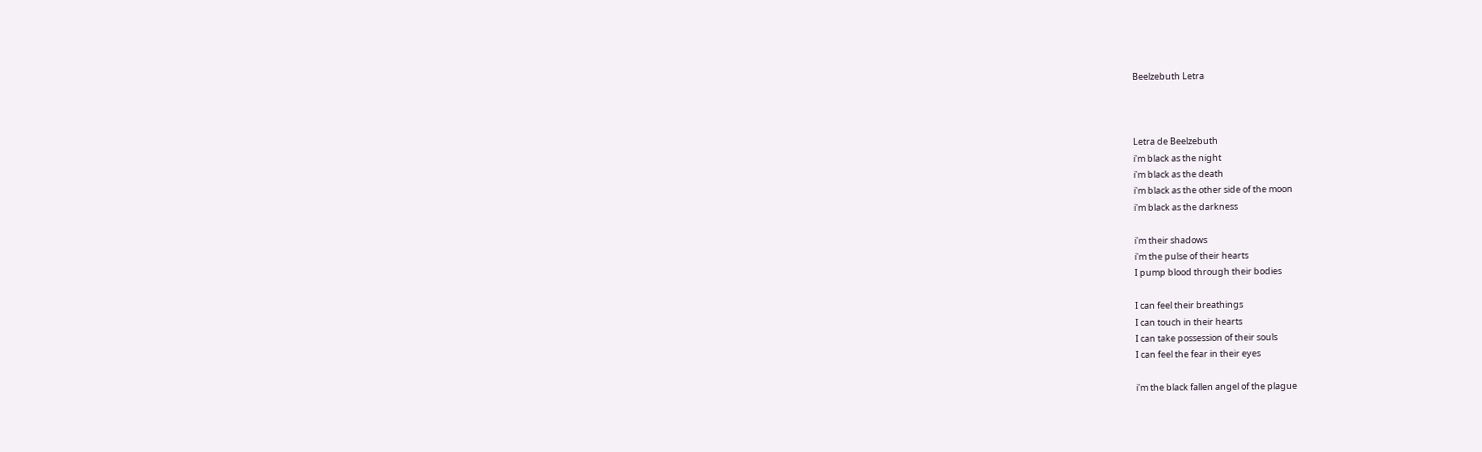Beelzebuth Letra



Letra de Beelzebuth
i'm black as the night
i'm black as the death
i'm black as the other side of the moon
i'm black as the darkness

i'm their shadows
i'm the pulse of their hearts
I pump blood through their bodies

I can feel their breathings
I can touch in their hearts
I can take possession of their souls
I can feel the fear in their eyes

i'm the black fallen angel of the plague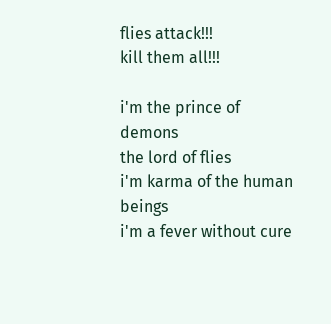flies attack!!!
kill them all!!!

i'm the prince of demons
the lord of flies
i'm karma of the human beings
i'm a fever without cure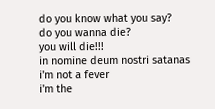do you know what you say?
do you wanna die?
you will die!!!
in nomine deum nostri satanas
i'm not a fever
i'm the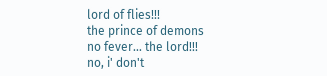lord of flies!!!
the prince of demons
no fever... the lord!!!
no, i' don't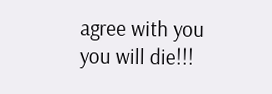agree with you
you will die!!!